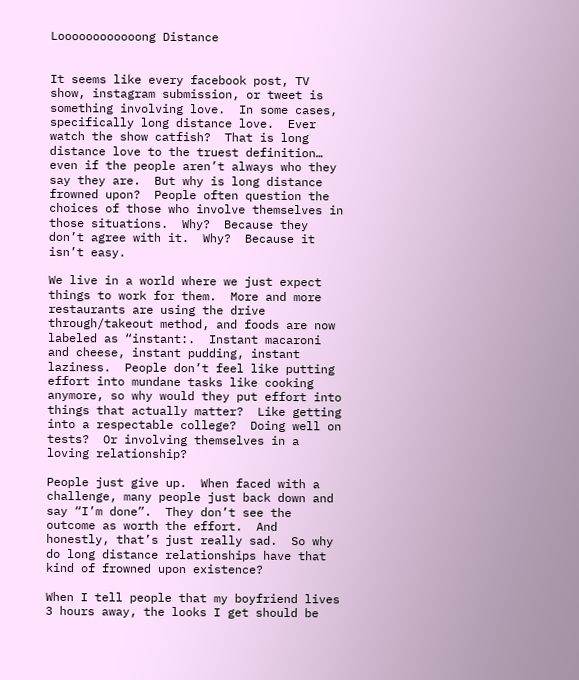Loooooooooooong Distance


It seems like every facebook post, TV show, instagram submission, or tweet is something involving love.  In some cases, specifically long distance love.  Ever watch the show catfish?  That is long distance love to the truest definition… even if the people aren’t always who they say they are.  But why is long distance frowned upon?  People often question the choices of those who involve themselves in those situations.  Why?  Because they don’t agree with it.  Why?  Because it isn’t easy.

We live in a world where we just expect things to work for them.  More and more restaurants are using the drive through/takeout method, and foods are now labeled as “instant:.  Instant macaroni and cheese, instant pudding, instant laziness.  People don’t feel like putting effort into mundane tasks like cooking anymore, so why would they put effort into things that actually matter?  Like getting into a respectable college?  Doing well on tests?  Or involving themselves in a loving relationship?

People just give up.  When faced with a challenge, many people just back down and say “I’m done”.  They don’t see the outcome as worth the effort.  And honestly, that’s just really sad.  So why do long distance relationships have that kind of frowned upon existence?

When I tell people that my boyfriend lives 3 hours away, the looks I get should be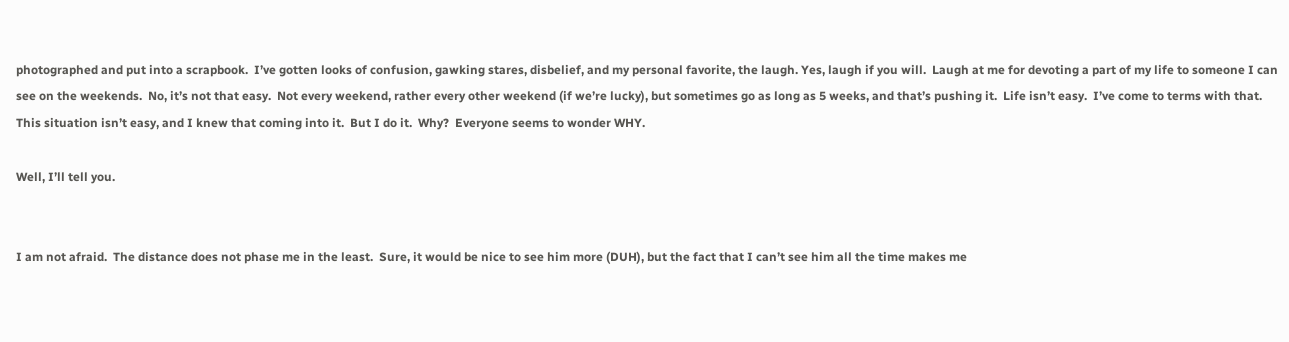photographed and put into a scrapbook.  I’ve gotten looks of confusion, gawking stares, disbelief, and my personal favorite, the laugh. Yes, laugh if you will.  Laugh at me for devoting a part of my life to someone I can see on the weekends.  No, it’s not that easy.  Not every weekend, rather every other weekend (if we’re lucky), but sometimes go as long as 5 weeks, and that’s pushing it.  Life isn’t easy.  I’ve come to terms with that.  This situation isn’t easy, and I knew that coming into it.  But I do it.  Why?  Everyone seems to wonder WHY.

Well, I’ll tell you.


I am not afraid.  The distance does not phase me in the least.  Sure, it would be nice to see him more (DUH), but the fact that I can’t see him all the time makes me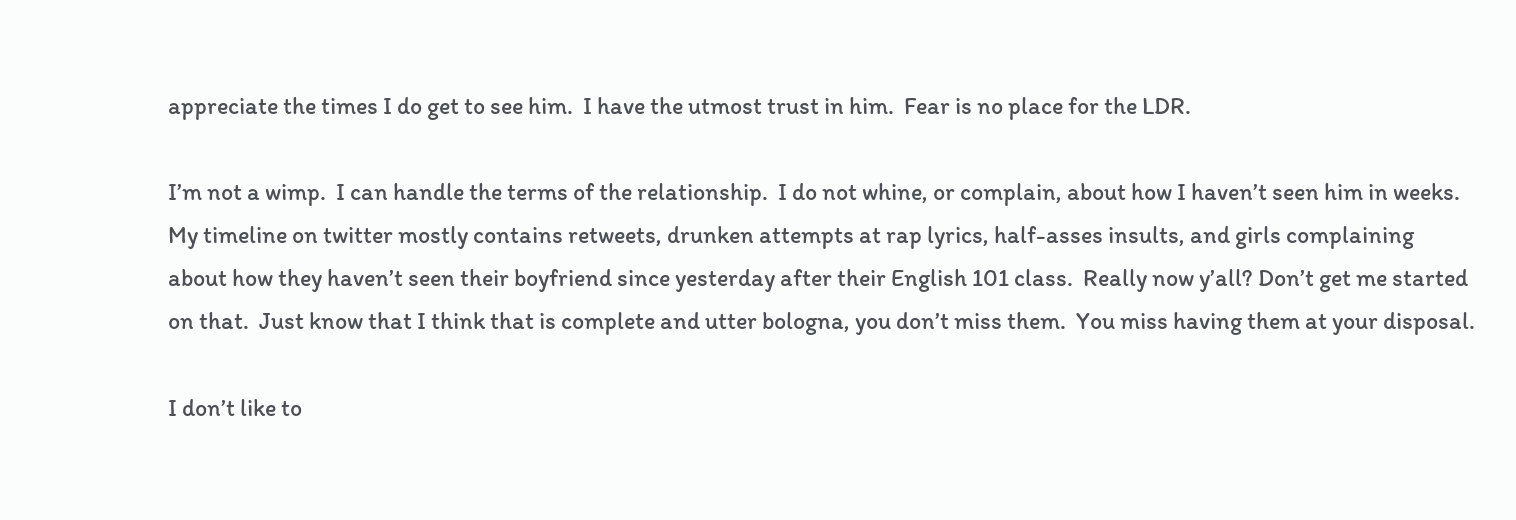appreciate the times I do get to see him.  I have the utmost trust in him.  Fear is no place for the LDR.

I’m not a wimp.  I can handle the terms of the relationship.  I do not whine, or complain, about how I haven’t seen him in weeks.  My timeline on twitter mostly contains retweets, drunken attempts at rap lyrics, half-asses insults, and girls complaining about how they haven’t seen their boyfriend since yesterday after their English 101 class.  Really now y’all? Don’t get me started on that.  Just know that I think that is complete and utter bologna, you don’t miss them.  You miss having them at your disposal.

I don’t like to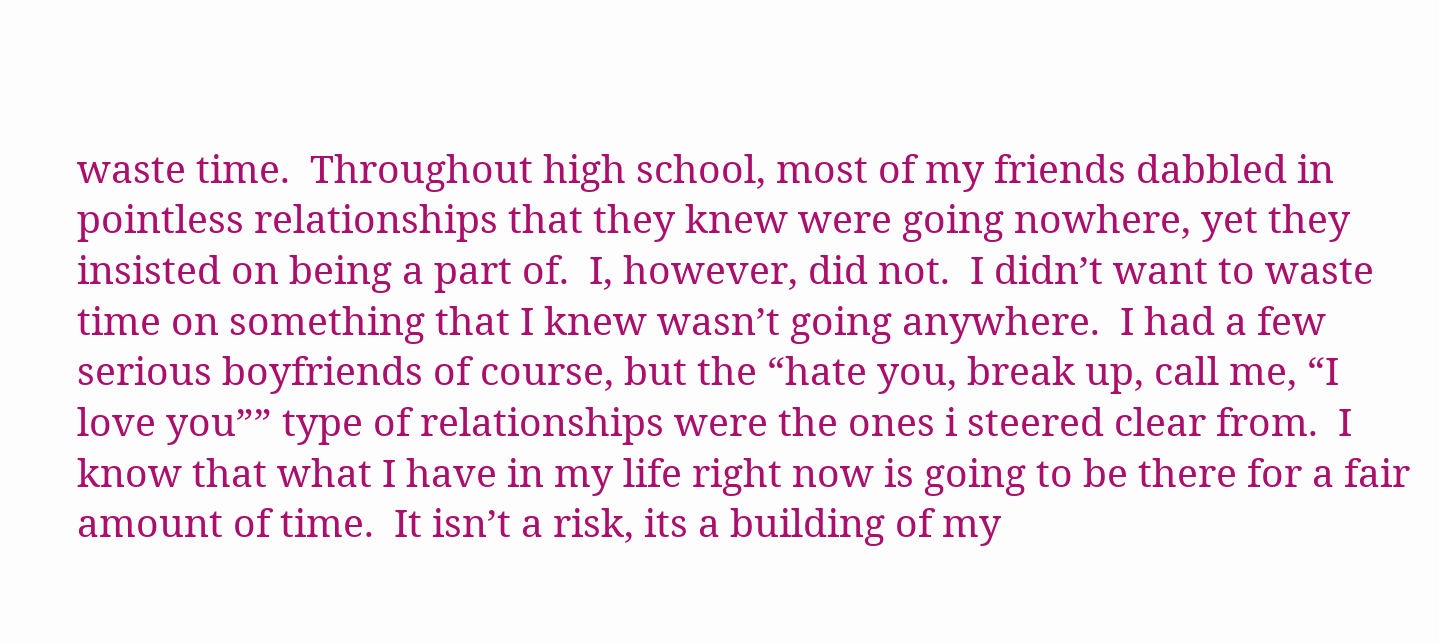waste time.  Throughout high school, most of my friends dabbled in pointless relationships that they knew were going nowhere, yet they insisted on being a part of.  I, however, did not.  I didn’t want to waste time on something that I knew wasn’t going anywhere.  I had a few serious boyfriends of course, but the “hate you, break up, call me, “I love you”” type of relationships were the ones i steered clear from.  I know that what I have in my life right now is going to be there for a fair amount of time.  It isn’t a risk, its a building of my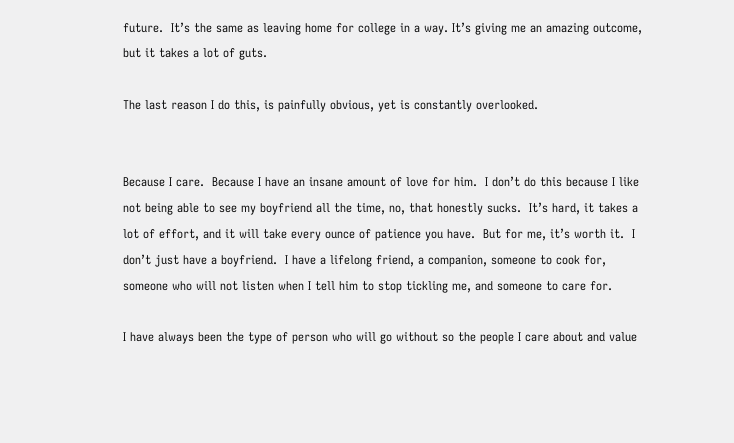future.  It’s the same as leaving home for college in a way. It’s giving me an amazing outcome, but it takes a lot of guts.

The last reason I do this, is painfully obvious, yet is constantly overlooked.


Because I care.  Because I have an insane amount of love for him.  I don’t do this because I like not being able to see my boyfriend all the time, no, that honestly sucks.  It’s hard, it takes a lot of effort, and it will take every ounce of patience you have.  But for me, it’s worth it.  I don’t just have a boyfriend.  I have a lifelong friend, a companion, someone to cook for, someone who will not listen when I tell him to stop tickling me, and someone to care for.

I have always been the type of person who will go without so the people I care about and value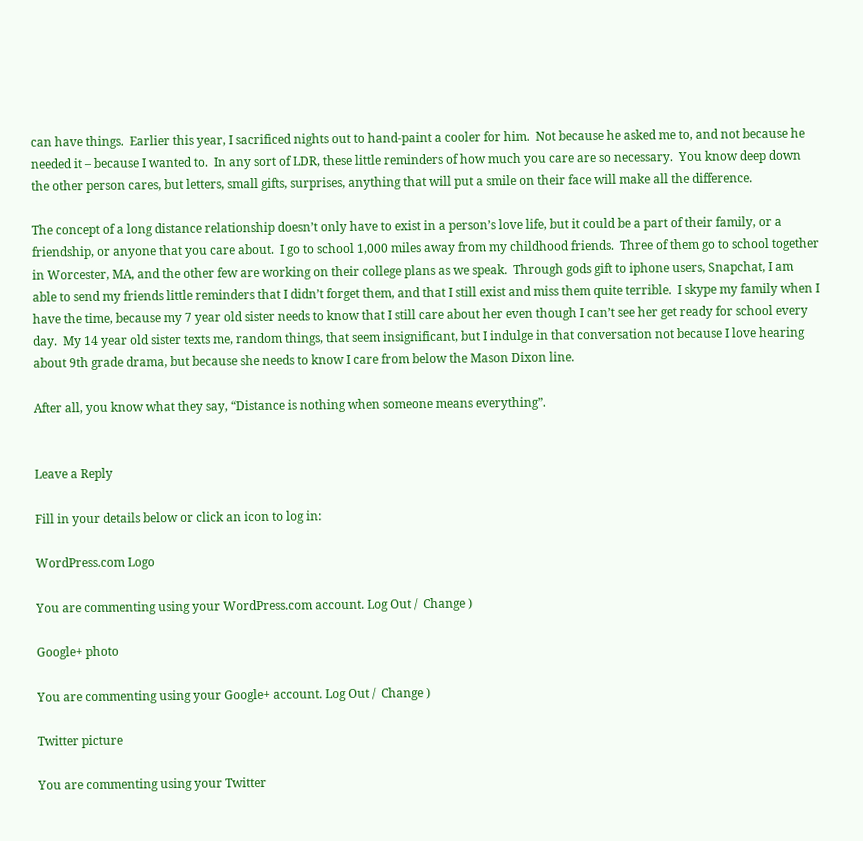can have things.  Earlier this year, I sacrificed nights out to hand-paint a cooler for him.  Not because he asked me to, and not because he needed it – because I wanted to.  In any sort of LDR, these little reminders of how much you care are so necessary.  You know deep down the other person cares, but letters, small gifts, surprises, anything that will put a smile on their face will make all the difference.

The concept of a long distance relationship doesn’t only have to exist in a person’s love life, but it could be a part of their family, or a friendship, or anyone that you care about.  I go to school 1,000 miles away from my childhood friends.  Three of them go to school together in Worcester, MA, and the other few are working on their college plans as we speak.  Through gods gift to iphone users, Snapchat, I am able to send my friends little reminders that I didn’t forget them, and that I still exist and miss them quite terrible.  I skype my family when I have the time, because my 7 year old sister needs to know that I still care about her even though I can’t see her get ready for school every day.  My 14 year old sister texts me, random things, that seem insignificant, but I indulge in that conversation not because I love hearing about 9th grade drama, but because she needs to know I care from below the Mason Dixon line.

After all, you know what they say, “Distance is nothing when someone means everything”.


Leave a Reply

Fill in your details below or click an icon to log in:

WordPress.com Logo

You are commenting using your WordPress.com account. Log Out /  Change )

Google+ photo

You are commenting using your Google+ account. Log Out /  Change )

Twitter picture

You are commenting using your Twitter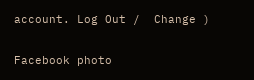account. Log Out /  Change )

Facebook photo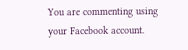You are commenting using your Facebook account.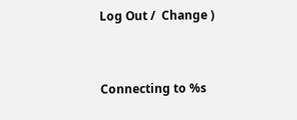Log Out /  Change )


Connecting to %s